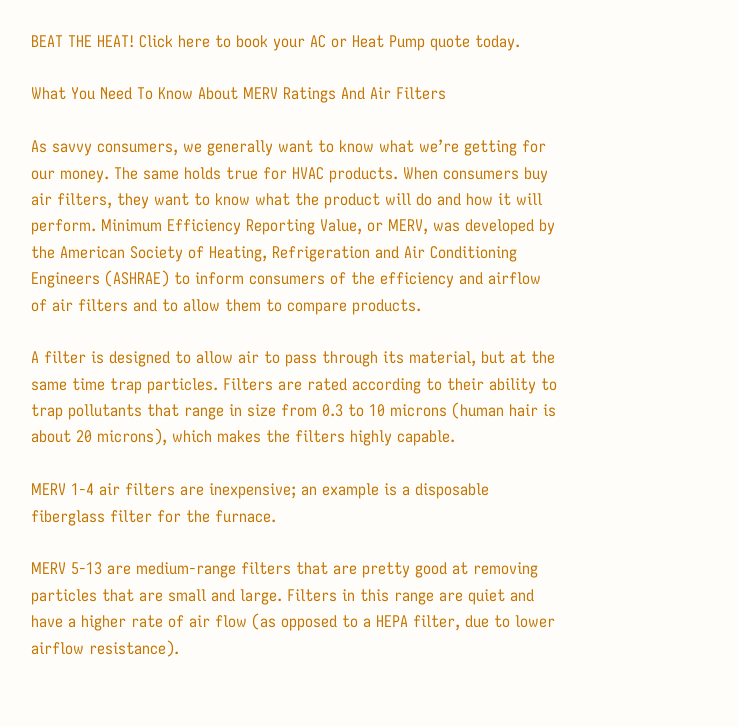BEAT THE HEAT! Click here to book your AC or Heat Pump quote today.

What You Need To Know About MERV Ratings And Air Filters

As savvy consumers, we generally want to know what we’re getting for our money. The same holds true for HVAC products. When consumers buy air filters, they want to know what the product will do and how it will perform. Minimum Efficiency Reporting Value, or MERV, was developed by the American Society of Heating, Refrigeration and Air Conditioning Engineers (ASHRAE) to inform consumers of the efficiency and airflow of air filters and to allow them to compare products.

A filter is designed to allow air to pass through its material, but at the same time trap particles. Filters are rated according to their ability to trap pollutants that range in size from 0.3 to 10 microns (human hair is about 20 microns), which makes the filters highly capable.

MERV 1-4 air filters are inexpensive; an example is a disposable fiberglass filter for the furnace.

MERV 5-13 are medium-range filters that are pretty good at removing particles that are small and large. Filters in this range are quiet and have a higher rate of air flow (as opposed to a HEPA filter, due to lower airflow resistance).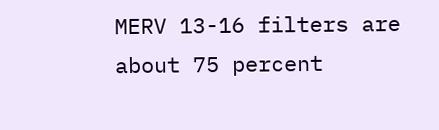MERV 13-16 filters are about 75 percent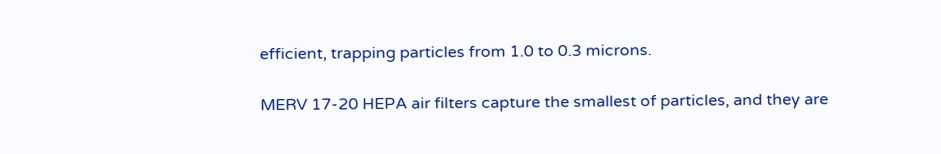efficient, trapping particles from 1.0 to 0.3 microns.

MERV 17-20 HEPA air filters capture the smallest of particles, and they are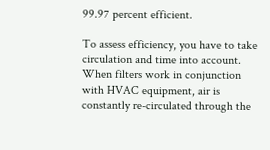99.97 percent efficient.

To assess efficiency, you have to take circulation and time into account. When filters work in conjunction with HVAC equipment, air is constantly re-circulated through the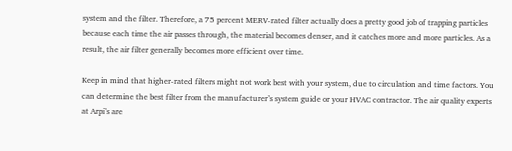system and the filter. Therefore, a 75 percent MERV-rated filter actually does a pretty good job of trapping particles because each time the air passes through, the material becomes denser, and it catches more and more particles. As a result, the air filter generally becomes more efficient over time.

Keep in mind that higher-rated filters might not work best with your system, due to circulation and time factors. You can determine the best filter from the manufacturer’s system guide or your HVAC contractor. The air quality experts at Arpi’s are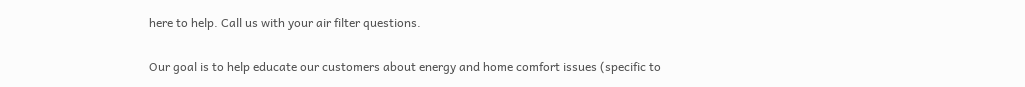here to help. Call us with your air filter questions.

Our goal is to help educate our customers about energy and home comfort issues (specific to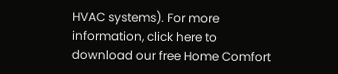HVAC systems). For more information, click here to download our free Home Comfort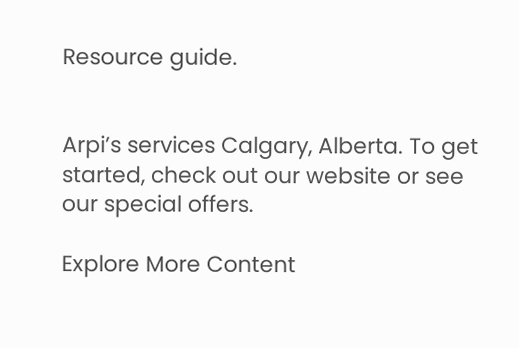Resource guide.


Arpi’s services Calgary, Alberta. To get started, check out our website or see our special offers.

Explore More Content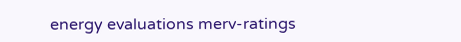energy evaluations merv-ratings